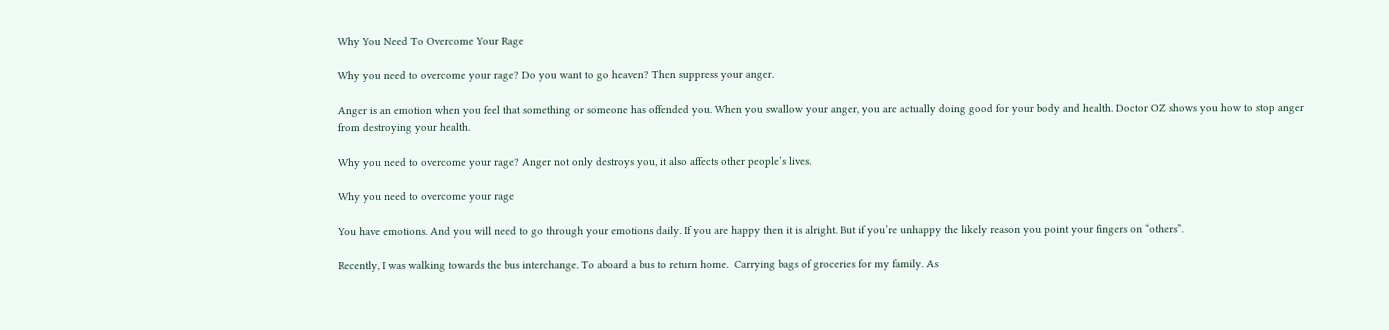Why You Need To Overcome Your Rage

Why you need to overcome your rage? Do you want to go heaven? Then suppress your anger.

Anger is an emotion when you feel that something or someone has offended you. When you swallow your anger, you are actually doing good for your body and health. Doctor OZ shows you how to stop anger from destroying your health.

Why you need to overcome your rage? Anger not only destroys you, it also affects other people’s lives.

Why you need to overcome your rage

You have emotions. And you will need to go through your emotions daily. If you are happy then it is alright. But if you’re unhappy the likely reason you point your fingers on “others”.

Recently, I was walking towards the bus interchange. To aboard a bus to return home.  Carrying bags of groceries for my family. As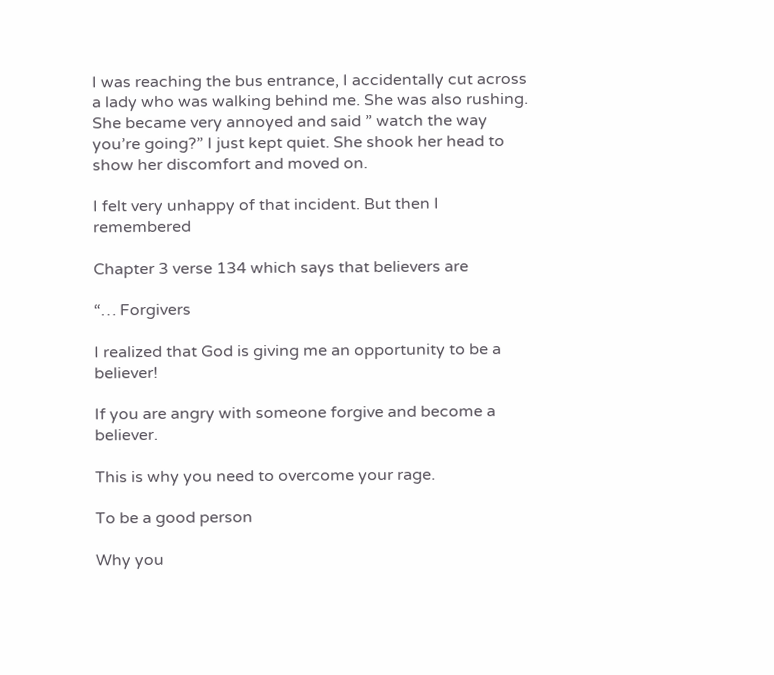I was reaching the bus entrance, I accidentally cut across a lady who was walking behind me. She was also rushing. She became very annoyed and said ” watch the way you’re going?” I just kept quiet. She shook her head to show her discomfort and moved on.

I felt very unhappy of that incident. But then I remembered

Chapter 3 verse 134 which says that believers are

“… Forgivers

I realized that God is giving me an opportunity to be a believer!

If you are angry with someone forgive and become a believer.

This is why you need to overcome your rage.

To be a good person

Why you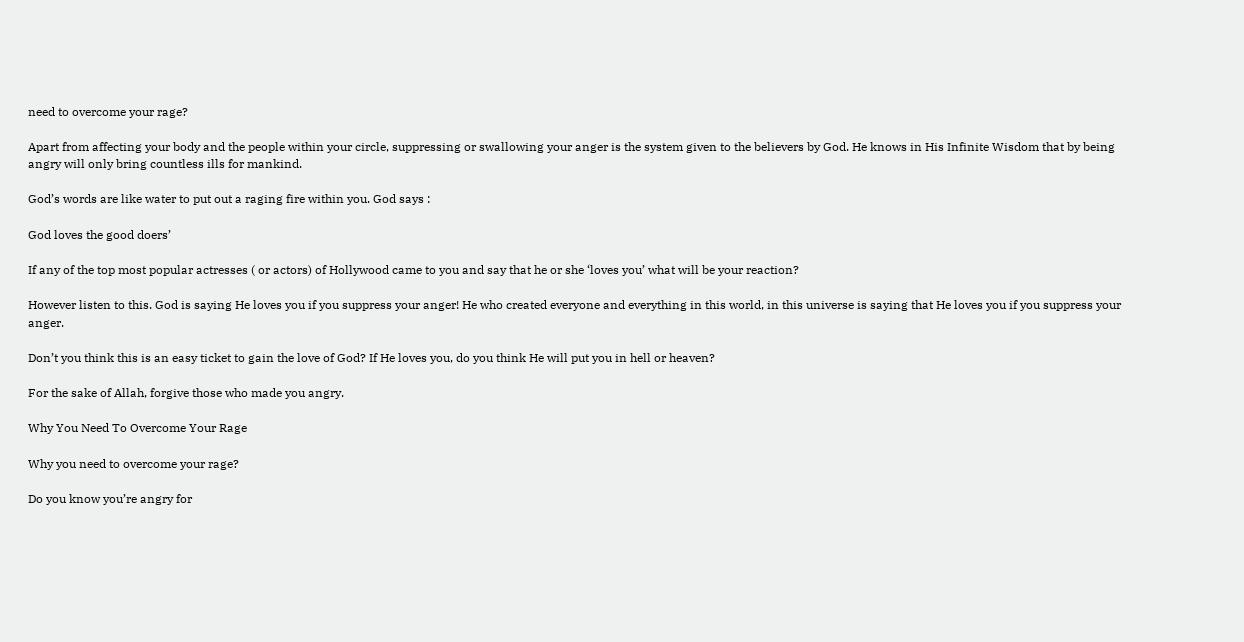need to overcome your rage?

Apart from affecting your body and the people within your circle, suppressing or swallowing your anger is the system given to the believers by God. He knows in His Infinite Wisdom that by being angry will only bring countless ills for mankind.

God’s words are like water to put out a raging fire within you. God says :

God loves the good doers’

If any of the top most popular actresses ( or actors) of Hollywood came to you and say that he or she ‘loves you’ what will be your reaction?

However listen to this. God is saying He loves you if you suppress your anger! He who created everyone and everything in this world, in this universe is saying that He loves you if you suppress your anger.

Don’t you think this is an easy ticket to gain the love of God? If He loves you, do you think He will put you in hell or heaven?

For the sake of Allah, forgive those who made you angry.

Why You Need To Overcome Your Rage

Why you need to overcome your rage?

Do you know you’re angry for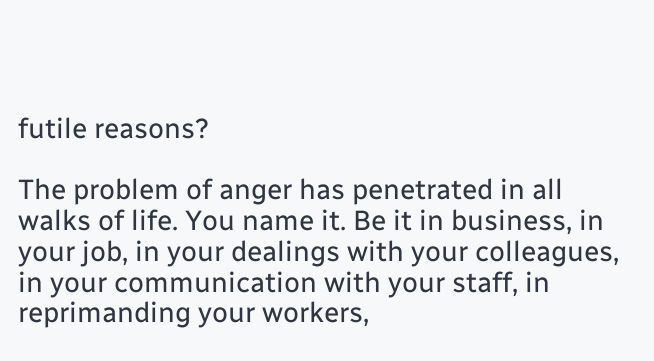futile reasons?

The problem of anger has penetrated in all walks of life. You name it. Be it in business, in your job, in your dealings with your colleagues, in your communication with your staff, in reprimanding your workers,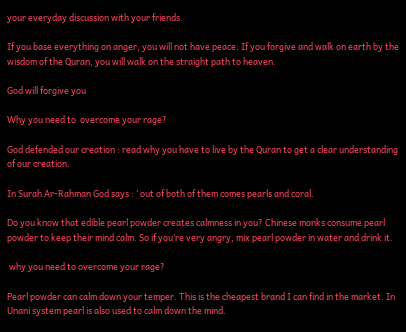your everyday discussion with your friends.

If you base everything on anger, you will not have peace. If you forgive and walk on earth by the wisdom of the Quran, you will walk on the straight path to heaven.

God will forgive you

Why you need to  overcome your rage?

God defended our creation : read why you have to live by the Quran to get a clear understanding of our creation.

In Surah Ar-Rahman God says : ‘ out of both of them comes pearls and coral.

Do you know that edible pearl powder creates calmness in you? Chinese monks consume pearl powder to keep their mind calm. So if you’re very angry, mix pearl powder in water and drink it.

 why you need to overcome your rage?

Pearl powder can calm down your temper. This is the cheapest brand I can find in the market. In Unani system pearl is also used to calm down the mind.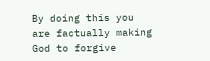By doing this you are factually making God to forgive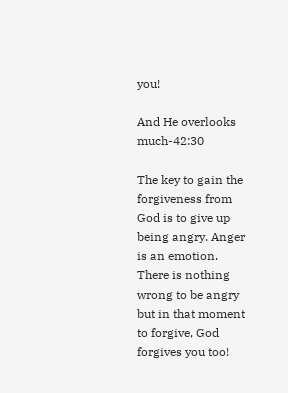you!

And He overlooks much-42:30

The key to gain the forgiveness from God is to give up being angry. Anger is an emotion. There is nothing wrong to be angry but in that moment to forgive, God forgives you too!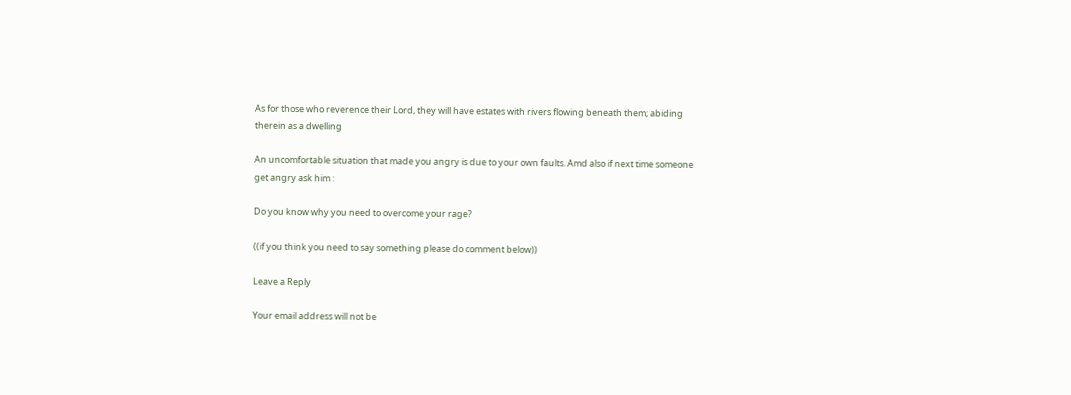As for those who reverence their Lord, they will have estates with rivers flowing beneath them; abiding therein as a dwelling

An uncomfortable situation that made you angry is due to your own faults. Amd also if next time someone get angry ask him :

Do you know why you need to overcome your rage?

((if you think you need to say something please do comment below))

Leave a Reply

Your email address will not be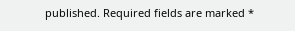published. Required fields are marked *